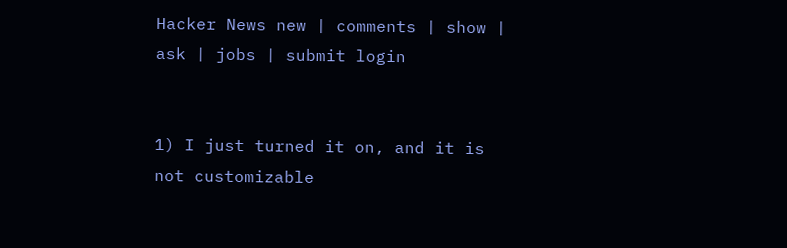Hacker News new | comments | show | ask | jobs | submit login


1) I just turned it on, and it is not customizable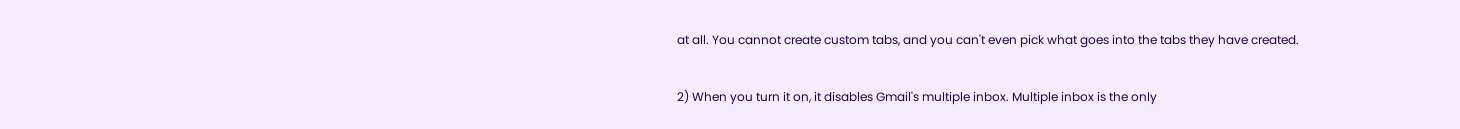at all. You cannot create custom tabs, and you can't even pick what goes into the tabs they have created.

2) When you turn it on, it disables Gmail's multiple inbox. Multiple inbox is the only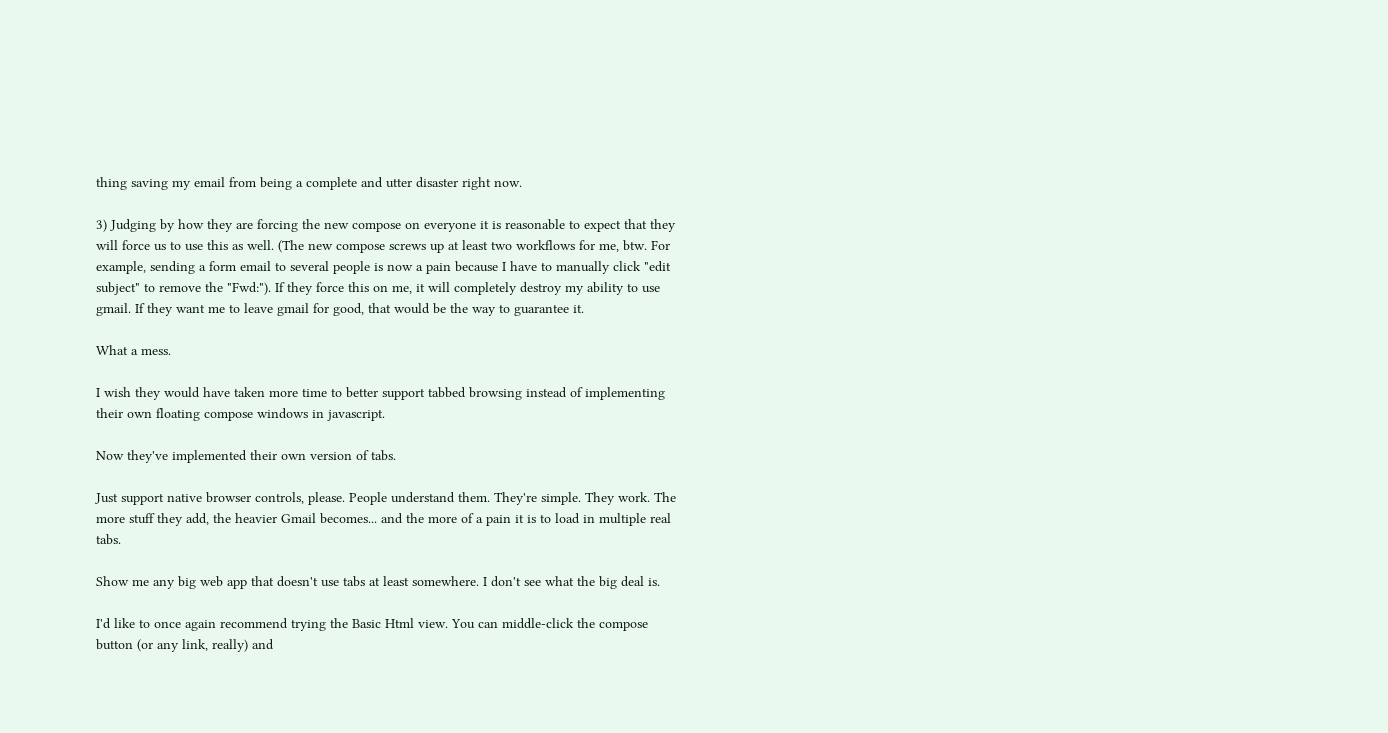thing saving my email from being a complete and utter disaster right now.

3) Judging by how they are forcing the new compose on everyone it is reasonable to expect that they will force us to use this as well. (The new compose screws up at least two workflows for me, btw. For example, sending a form email to several people is now a pain because I have to manually click "edit subject" to remove the "Fwd:"). If they force this on me, it will completely destroy my ability to use gmail. If they want me to leave gmail for good, that would be the way to guarantee it.

What a mess.

I wish they would have taken more time to better support tabbed browsing instead of implementing their own floating compose windows in javascript.

Now they've implemented their own version of tabs.

Just support native browser controls, please. People understand them. They're simple. They work. The more stuff they add, the heavier Gmail becomes... and the more of a pain it is to load in multiple real tabs.

Show me any big web app that doesn't use tabs at least somewhere. I don't see what the big deal is.

I'd like to once again recommend trying the Basic Html view. You can middle-click the compose button (or any link, really) and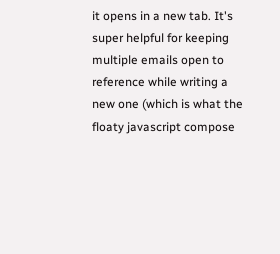it opens in a new tab. It's super helpful for keeping multiple emails open to reference while writing a new one (which is what the floaty javascript compose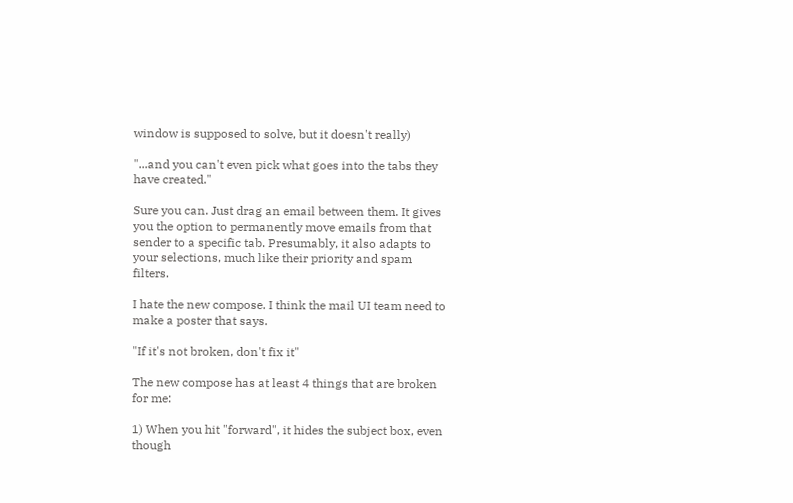window is supposed to solve, but it doesn't really)

"...and you can't even pick what goes into the tabs they have created."

Sure you can. Just drag an email between them. It gives you the option to permanently move emails from that sender to a specific tab. Presumably, it also adapts to your selections, much like their priority and spam filters.

I hate the new compose. I think the mail UI team need to make a poster that says.

"If it's not broken, don't fix it"

The new compose has at least 4 things that are broken for me:

1) When you hit "forward", it hides the subject box, even though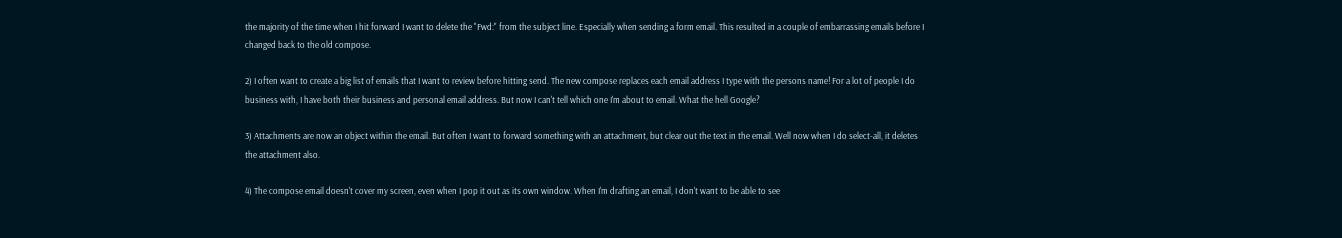the majority of the time when I hit forward I want to delete the "Fwd:" from the subject line. Especially when sending a form email. This resulted in a couple of embarrassing emails before I changed back to the old compose.

2) I often want to create a big list of emails that I want to review before hitting send. The new compose replaces each email address I type with the persons name! For a lot of people I do business with, I have both their business and personal email address. But now I can't tell which one I'm about to email. What the hell Google?

3) Attachments are now an object within the email. But often I want to forward something with an attachment, but clear out the text in the email. Well now when I do select-all, it deletes the attachment also.

4) The compose email doesn't cover my screen, even when I pop it out as its own window. When I'm drafting an email, I don't want to be able to see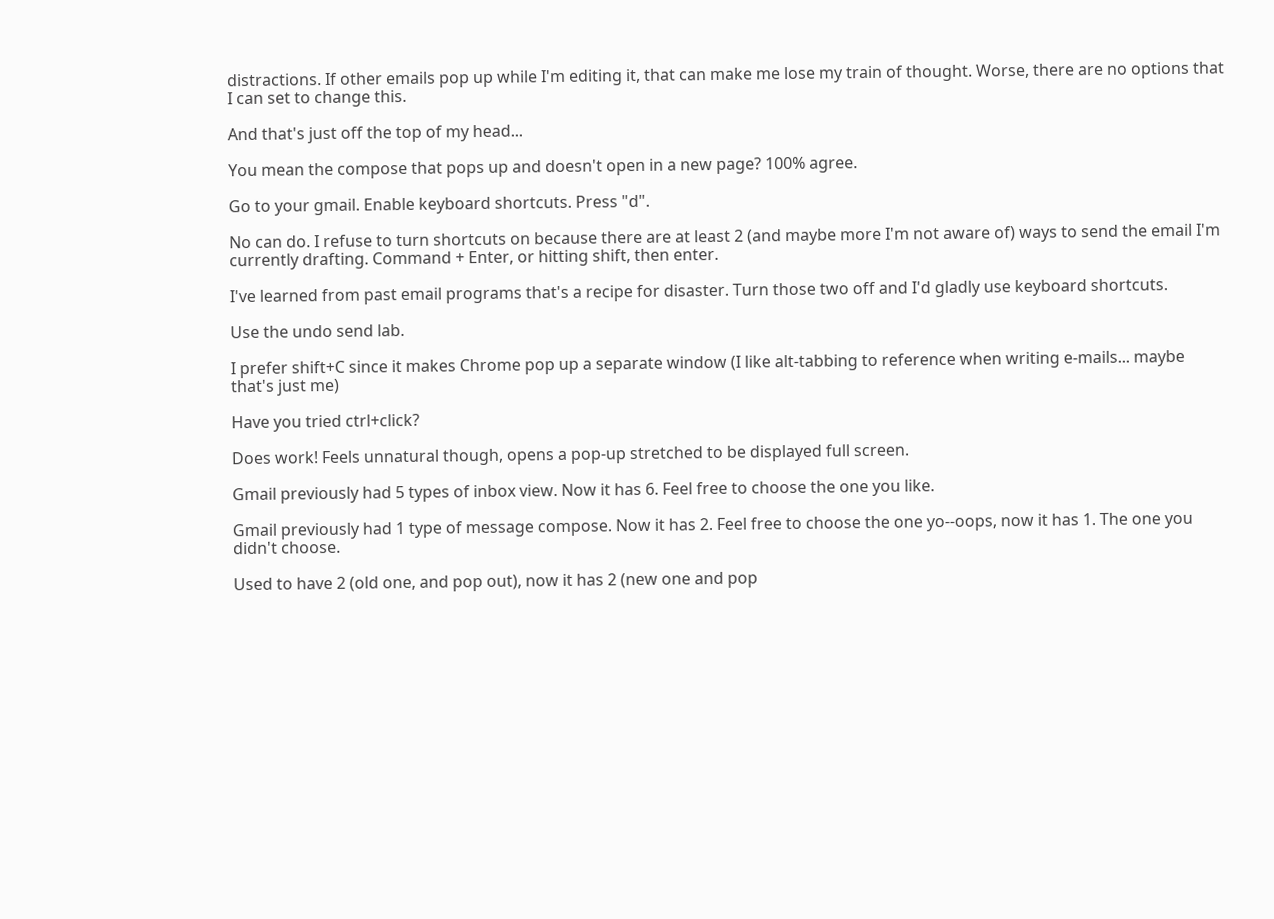distractions. If other emails pop up while I'm editing it, that can make me lose my train of thought. Worse, there are no options that I can set to change this.

And that's just off the top of my head...

You mean the compose that pops up and doesn't open in a new page? 100% agree.

Go to your gmail. Enable keyboard shortcuts. Press "d".

No can do. I refuse to turn shortcuts on because there are at least 2 (and maybe more I'm not aware of) ways to send the email I'm currently drafting. Command + Enter, or hitting shift, then enter.

I've learned from past email programs that's a recipe for disaster. Turn those two off and I'd gladly use keyboard shortcuts.

Use the undo send lab.

I prefer shift+C since it makes Chrome pop up a separate window (I like alt-tabbing to reference when writing e-mails... maybe that's just me)

Have you tried ctrl+click?

Does work! Feels unnatural though, opens a pop-up stretched to be displayed full screen.

Gmail previously had 5 types of inbox view. Now it has 6. Feel free to choose the one you like.

Gmail previously had 1 type of message compose. Now it has 2. Feel free to choose the one yo--oops, now it has 1. The one you didn't choose.

Used to have 2 (old one, and pop out), now it has 2 (new one and pop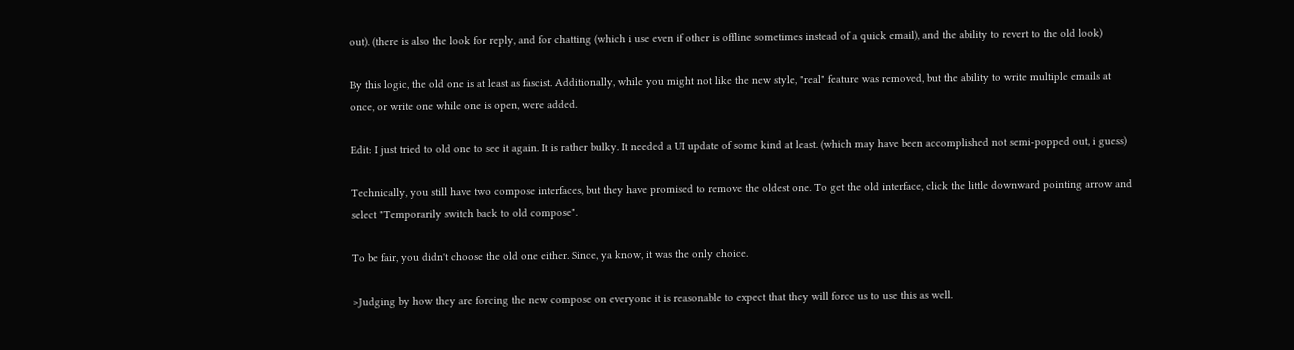out). (there is also the look for reply, and for chatting (which i use even if other is offline sometimes instead of a quick email), and the ability to revert to the old look)

By this logic, the old one is at least as fascist. Additionally, while you might not like the new style, "real" feature was removed, but the ability to write multiple emails at once, or write one while one is open, were added.

Edit: I just tried to old one to see it again. It is rather bulky. It needed a UI update of some kind at least. (which may have been accomplished not semi-popped out, i guess)

Technically, you still have two compose interfaces, but they have promised to remove the oldest one. To get the old interface, click the little downward pointing arrow and select "Temporarily switch back to old compose".

To be fair, you didn't choose the old one either. Since, ya know, it was the only choice.

>Judging by how they are forcing the new compose on everyone it is reasonable to expect that they will force us to use this as well.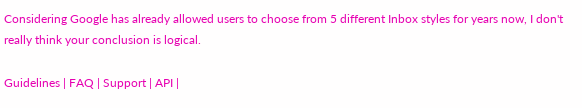Considering Google has already allowed users to choose from 5 different Inbox styles for years now, I don't really think your conclusion is logical.

Guidelines | FAQ | Support | API |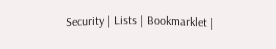Security | Lists | Bookmarklet |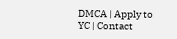DMCA | Apply to YC | Contact